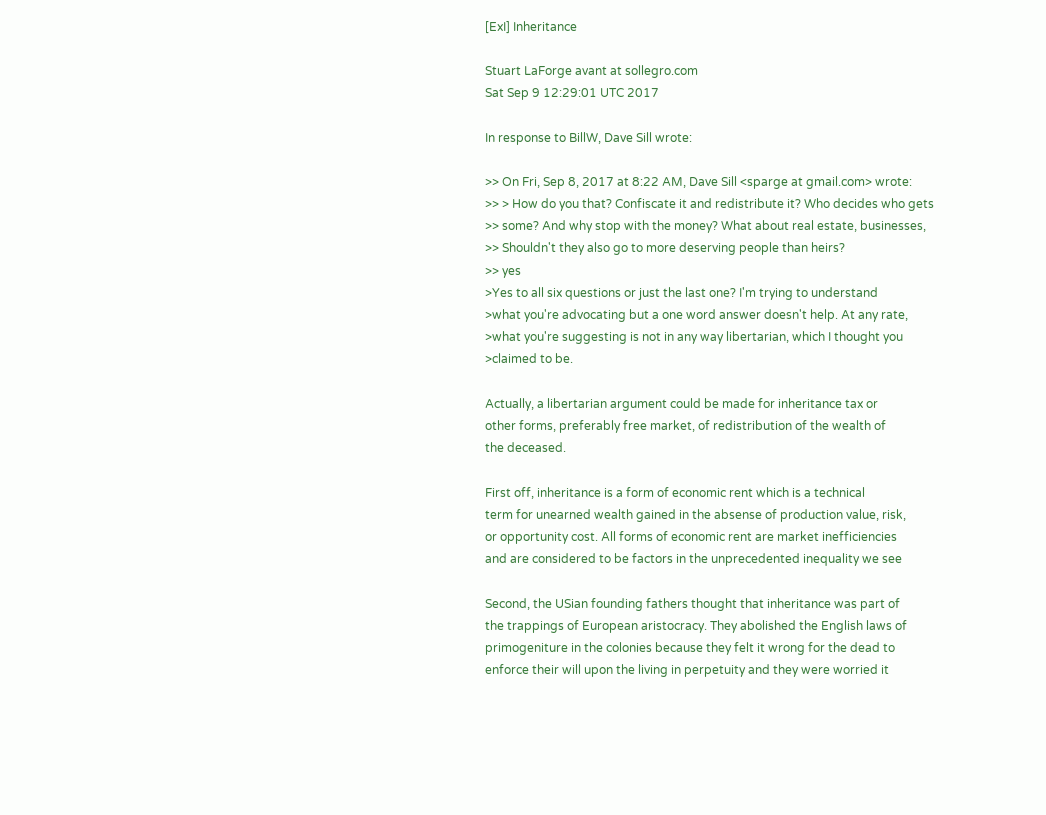[ExI] Inheritance

Stuart LaForge avant at sollegro.com
Sat Sep 9 12:29:01 UTC 2017

In response to BillW, Dave Sill wrote:

>> On Fri, Sep 8, 2017 at 8:22 AM, Dave Sill <sparge at gmail.com> wrote:
>> > How do you that? Confiscate it and redistribute it? Who decides who gets
>> some? And why stop with the money? What about real estate, businesses,
>> Shouldn't they also go to more deserving people than heirs?
>> yes
>Yes to all six questions or just the last one? I'm trying to understand
>what you're advocating but a one word answer doesn't help. At any rate,
>what you're suggesting is not in any way libertarian, which I thought you
>claimed to be.

Actually, a libertarian argument could be made for inheritance tax or
other forms, preferably free market, of redistribution of the wealth of
the deceased.

First off, inheritance is a form of economic rent which is a technical
term for unearned wealth gained in the absense of production value, risk,
or opportunity cost. All forms of economic rent are market inefficiencies
and are considered to be factors in the unprecedented inequality we see

Second, the USian founding fathers thought that inheritance was part of
the trappings of European aristocracy. They abolished the English laws of
primogeniture in the colonies because they felt it wrong for the dead to
enforce their will upon the living in perpetuity and they were worried it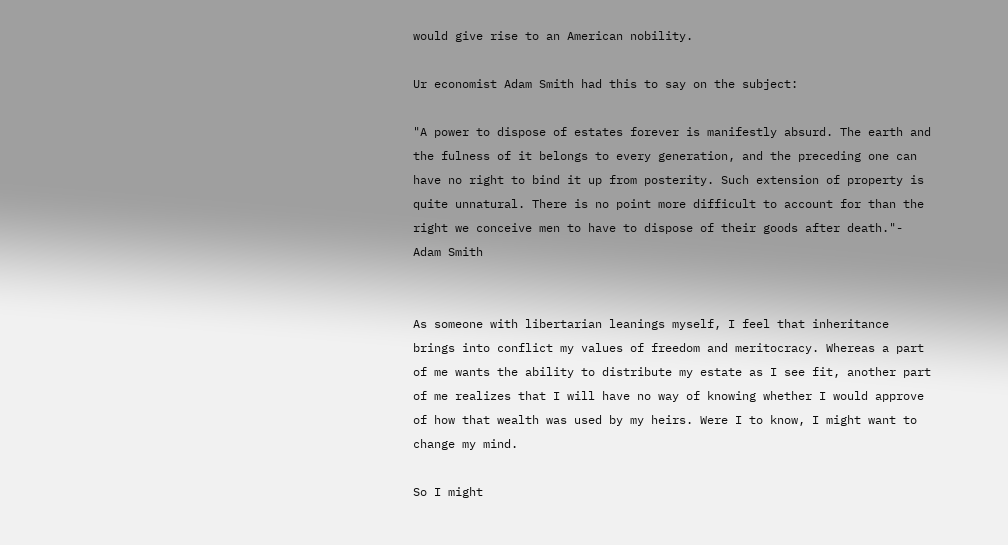would give rise to an American nobility.

Ur economist Adam Smith had this to say on the subject:

"A power to dispose of estates forever is manifestly absurd. The earth and
the fulness of it belongs to every generation, and the preceding one can
have no right to bind it up from posterity. Such extension of property is
quite unnatural. There is no point more difficult to account for than the
right we conceive men to have to dispose of their goods after death."-
Adam Smith


As someone with libertarian leanings myself, I feel that inheritance
brings into conflict my values of freedom and meritocracy. Whereas a part
of me wants the ability to distribute my estate as I see fit, another part
of me realizes that I will have no way of knowing whether I would approve
of how that wealth was used by my heirs. Were I to know, I might want to
change my mind.

So I might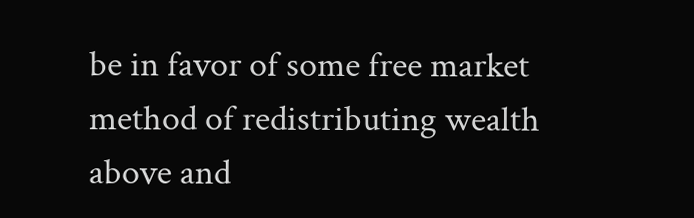be in favor of some free market method of redistributing wealth
above and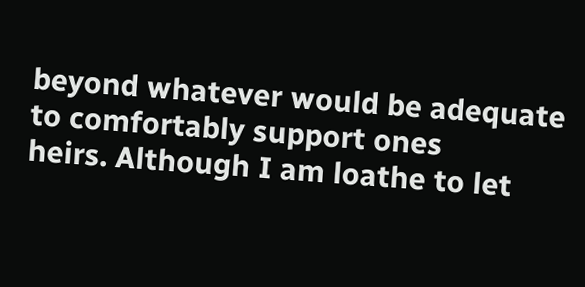beyond whatever would be adequate to comfortably support ones
heirs. Although I am loathe to let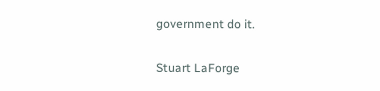government do it.

Stuart LaForge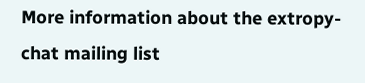More information about the extropy-chat mailing list